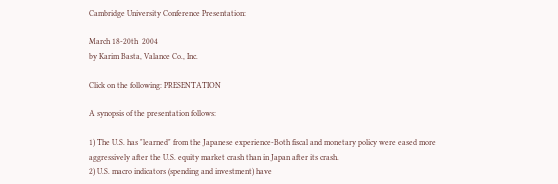Cambridge University Conference Presentation:

March 18-20th  2004
by Karim Basta, Valance Co., Inc.

Click on the following: PRESENTATION

A synopsis of the presentation follows:

1) The U.S. has "learned" from the Japanese experience-Both fiscal and monetary policy were eased more aggressively after the U.S. equity market crash than in Japan after its crash.
2) U.S. macro indicators (spending and investment) have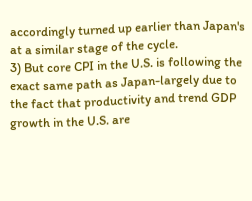accordingly turned up earlier than Japan's at a similar stage of the cycle.
3) But core CPI in the U.S. is following the exact same path as Japan-largely due to the fact that productivity and trend GDP growth in the U.S. are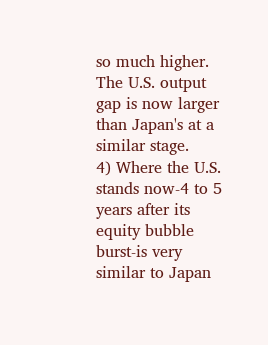so much higher. The U.S. output gap is now larger than Japan's at a similar stage.
4) Where the U.S. stands now-4 to 5 years after its equity bubble burst-is very similar to Japan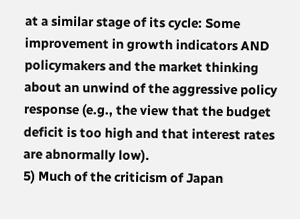at a similar stage of its cycle: Some improvement in growth indicators AND policymakers and the market thinking about an unwind of the aggressive policy response (e.g., the view that the budget deficit is too high and that interest rates are abnormally low).
5) Much of the criticism of Japan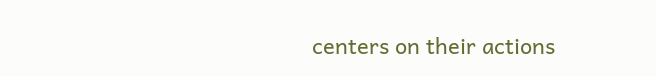centers on their actions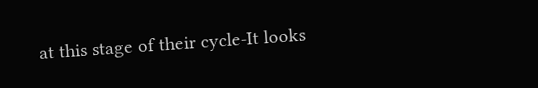at this stage of their cycle-It looks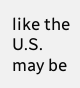like the U.S. may be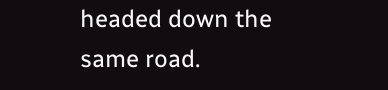headed down the same road.